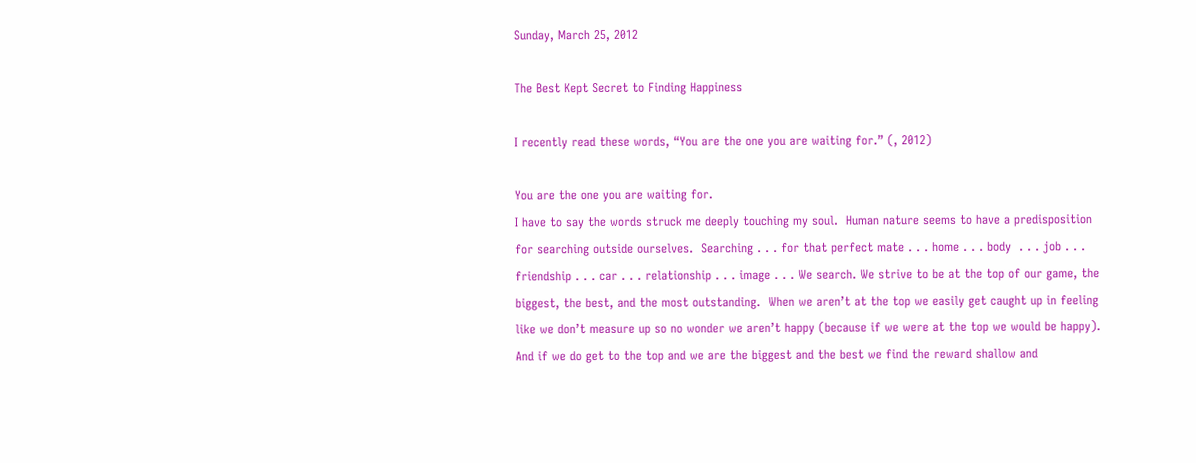Sunday, March 25, 2012

The Best Kept Secret to Finding Happiness

I recently read these words, “You are the one you are waiting for.” (, 2012)

You are the one you are waiting for.
I have to say the words struck me deeply touching my soul.  Human nature seems to have a predisposition for searching outside ourselves.  Searching . . . for that perfect mate . . . home . . . body  . . . job . . . friendship . . . car . . . relationship . . . image . . . We search. We strive to be at the top of our game, the biggest, the best, and the most outstanding.  When we aren’t at the top we easily get caught up in feeling like we don’t measure up so no wonder we aren’t happy (because if we were at the top we would be happy). And if we do get to the top and we are the biggest and the best we find the reward shallow and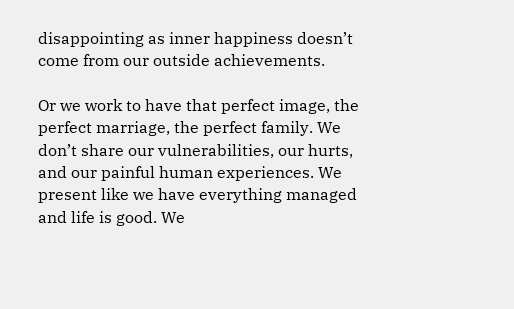disappointing as inner happiness doesn’t come from our outside achievements.

Or we work to have that perfect image, the perfect marriage, the perfect family. We don’t share our vulnerabilities, our hurts, and our painful human experiences. We present like we have everything managed and life is good. We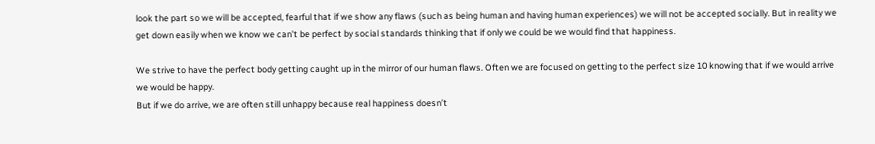look the part so we will be accepted, fearful that if we show any flaws (such as being human and having human experiences) we will not be accepted socially. But in reality we get down easily when we know we can’t be perfect by social standards thinking that if only we could be we would find that happiness.

We strive to have the perfect body getting caught up in the mirror of our human flaws. Often we are focused on getting to the perfect size 10 knowing that if we would arrive we would be happy.
But if we do arrive, we are often still unhappy because real happiness doesn’t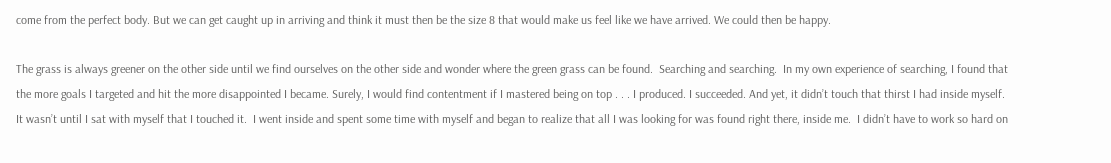come from the perfect body. But we can get caught up in arriving and think it must then be the size 8 that would make us feel like we have arrived. We could then be happy.

The grass is always greener on the other side until we find ourselves on the other side and wonder where the green grass can be found.  Searching and searching.  In my own experience of searching, I found that the more goals I targeted and hit the more disappointed I became. Surely, I would find contentment if I mastered being on top . . . I produced. I succeeded. And yet, it didn’t touch that thirst I had inside myself.  It wasn’t until I sat with myself that I touched it.  I went inside and spent some time with myself and began to realize that all I was looking for was found right there, inside me.  I didn’t have to work so hard on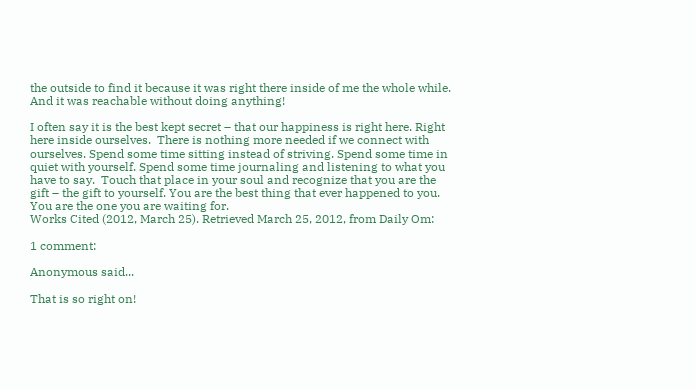the outside to find it because it was right there inside of me the whole while. And it was reachable without doing anything!

I often say it is the best kept secret – that our happiness is right here. Right here inside ourselves.  There is nothing more needed if we connect with ourselves. Spend some time sitting instead of striving. Spend some time in quiet with yourself. Spend some time journaling and listening to what you have to say.  Touch that place in your soul and recognize that you are the gift – the gift to yourself. You are the best thing that ever happened to you. You are the one you are waiting for.
Works Cited (2012, March 25). Retrieved March 25, 2012, from Daily Om:

1 comment:

Anonymous said...

That is so right on!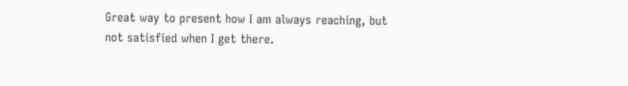Great way to present how I am always reaching, but not satisfied when I get there.